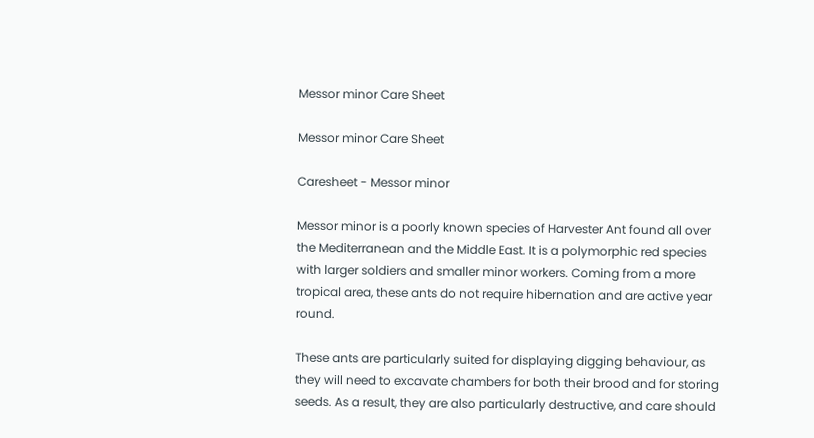Messor minor Care Sheet

Messor minor Care Sheet

Caresheet - Messor minor

Messor minor is a poorly known species of Harvester Ant found all over the Mediterranean and the Middle East. It is a polymorphic red species with larger soldiers and smaller minor workers. Coming from a more tropical area, these ants do not require hibernation and are active year round.

These ants are particularly suited for displaying digging behaviour, as they will need to excavate chambers for both their brood and for storing seeds. As a result, they are also particularly destructive, and care should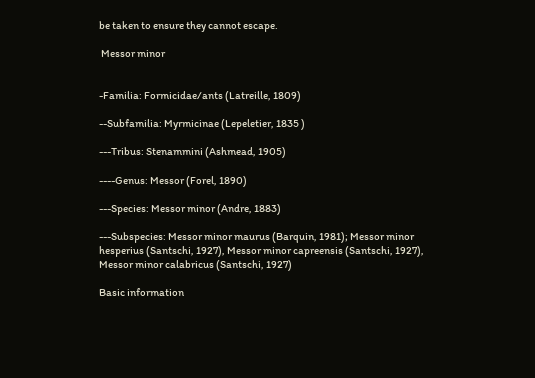be taken to ensure they cannot escape.

 Messor minor


-Familia: Formicidae/ants (Latreille, 1809)

--Subfamilia: Myrmicinae (Lepeletier, 1835 )

---Tribus: Stenammini (Ashmead, 1905)

----Genus: Messor (Forel, 1890)

---Species: Messor minor (Andre, 1883)

---Subspecies: Messor minor maurus (Barquin, 1981); Messor minor hesperius (Santschi, 1927), Messor minor capreensis (Santschi, 1927), Messor minor calabricus (Santschi, 1927)

Basic information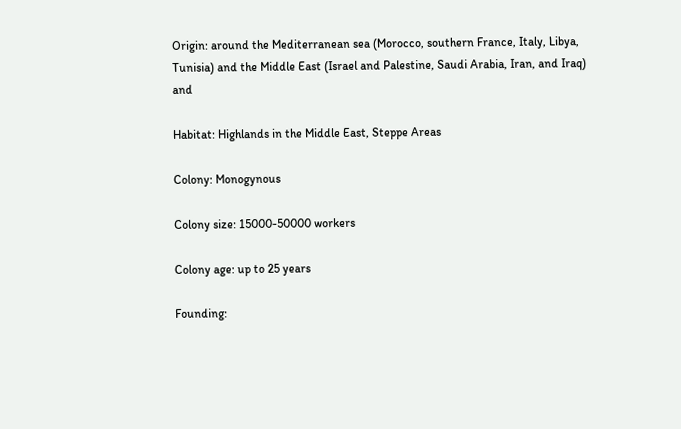Origin: around the Mediterranean sea (Morocco, southern France, Italy, Libya, Tunisia) and the Middle East (Israel and Palestine, Saudi Arabia, Iran, and Iraq) and

Habitat: Highlands in the Middle East, Steppe Areas

Colony: Monogynous

Colony size: 15000-50000 workers

Colony age: up to 25 years

Founding: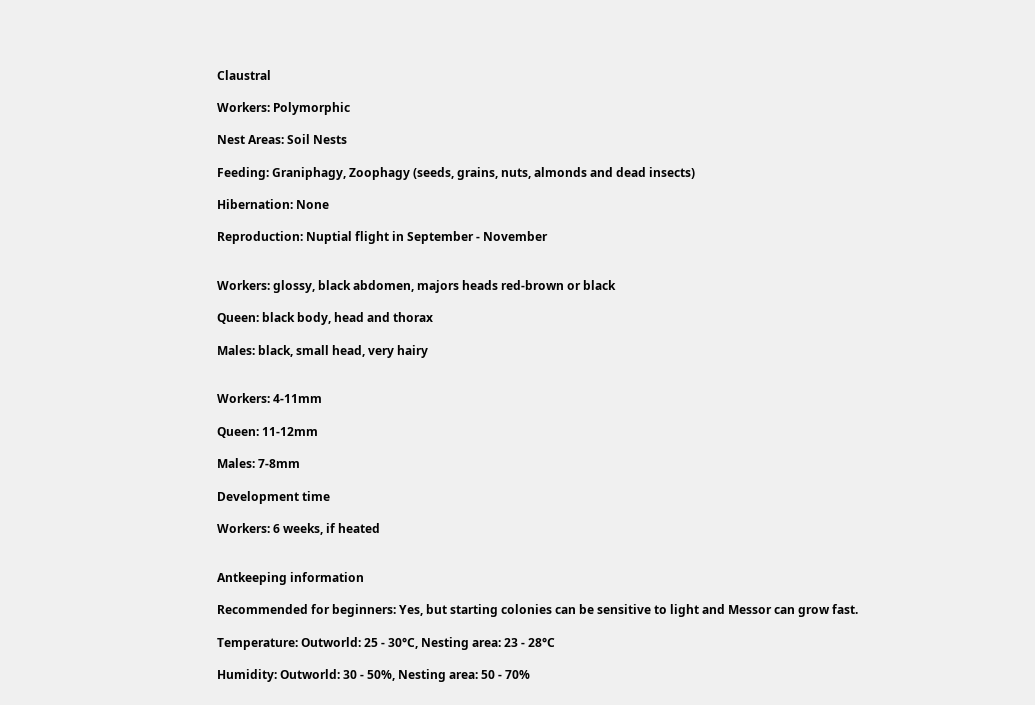Claustral

Workers: Polymorphic

Nest Areas: Soil Nests

Feeding: Graniphagy, Zoophagy (seeds, grains, nuts, almonds and dead insects)

Hibernation: None

Reproduction: Nuptial flight in September - November


Workers: glossy, black abdomen, majors heads red-brown or black

Queen: black body, head and thorax

Males: black, small head, very hairy


Workers: 4-11mm

Queen: 11-12mm

Males: 7-8mm

Development time

Workers: 6 weeks, if heated


Antkeeping information

Recommended for beginners: Yes, but starting colonies can be sensitive to light and Messor can grow fast.

Temperature: Outworld: 25 - 30°C, Nesting area: 23 - 28°C

Humidity: Outworld: 30 - 50%, Nesting area: 50 - 70%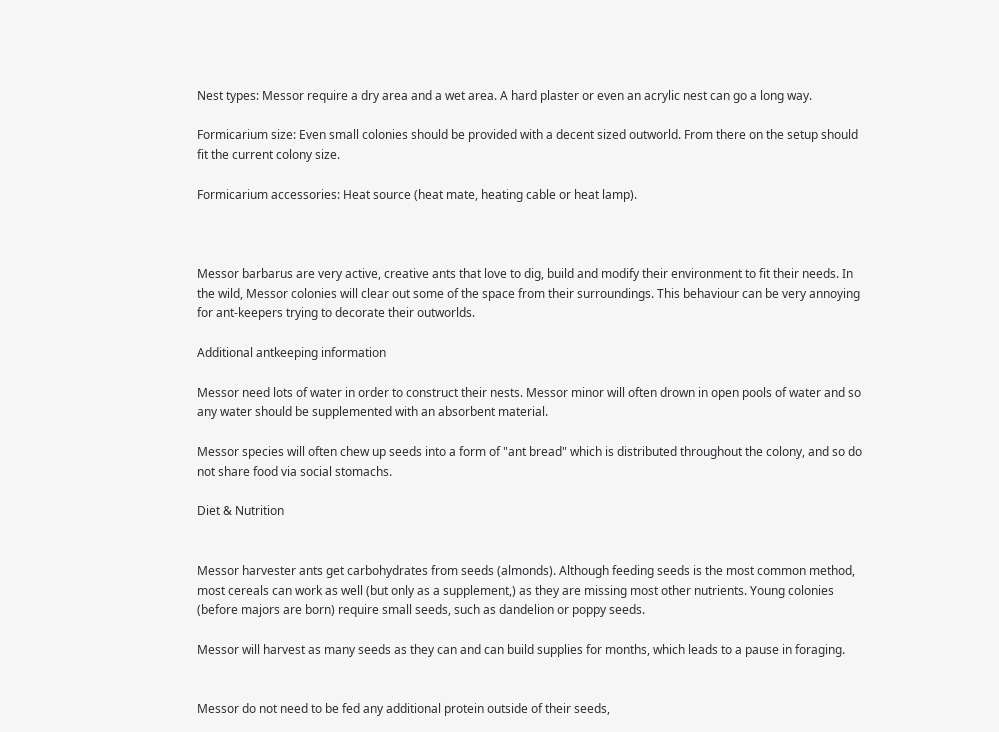Nest types: Messor require a dry area and a wet area. A hard plaster or even an acrylic nest can go a long way.

Formicarium size: Even small colonies should be provided with a decent sized outworld. From there on the setup should fit the current colony size.

Formicarium accessories: Heat source (heat mate, heating cable or heat lamp).



Messor barbarus are very active, creative ants that love to dig, build and modify their environment to fit their needs. In the wild, Messor colonies will clear out some of the space from their surroundings. This behaviour can be very annoying for ant-keepers trying to decorate their outworlds.

Additional antkeeping information

Messor need lots of water in order to construct their nests. Messor minor will often drown in open pools of water and so any water should be supplemented with an absorbent material.

Messor species will often chew up seeds into a form of "ant bread" which is distributed throughout the colony, and so do not share food via social stomachs.

Diet & Nutrition


Messor harvester ants get carbohydrates from seeds (almonds). Although feeding seeds is the most common method, most cereals can work as well (but only as a supplement,) as they are missing most other nutrients. Young colonies (before majors are born) require small seeds, such as dandelion or poppy seeds.

Messor will harvest as many seeds as they can and can build supplies for months, which leads to a pause in foraging.


Messor do not need to be fed any additional protein outside of their seeds,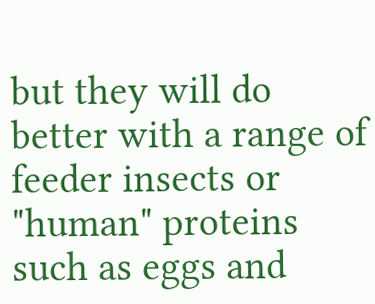but they will do better with a range of feeder insects or "human" proteins such as eggs and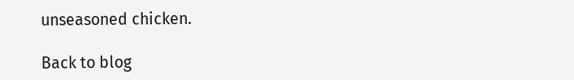unseasoned chicken.

Back to blog